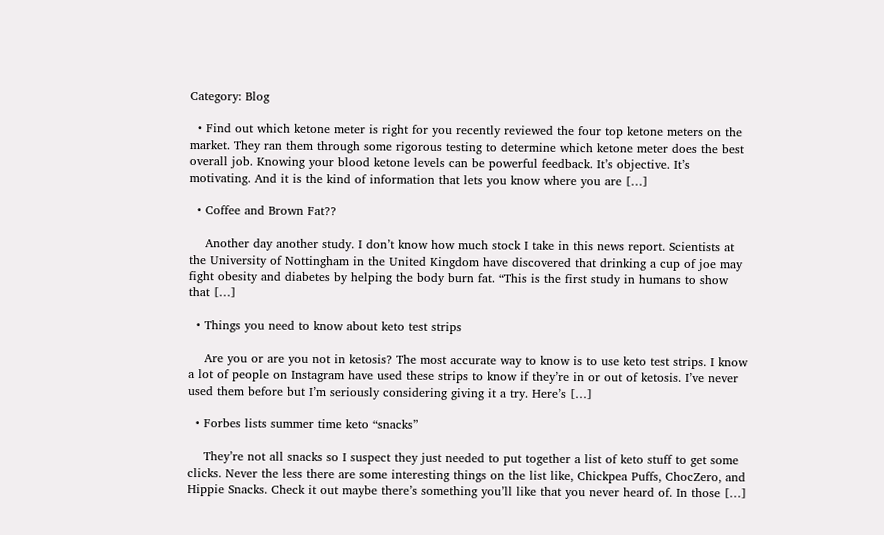Category: Blog

  • Find out which ketone meter is right for you recently reviewed the four top ketone meters on the market. They ran them through some rigorous testing to determine which ketone meter does the best overall job. Knowing your blood ketone levels can be powerful feedback. It’s objective. It’s motivating. And it is the kind of information that lets you know where you are […]

  • Coffee and Brown Fat??

    Another day another study. I don’t know how much stock I take in this news report. Scientists at the University of Nottingham in the United Kingdom have discovered that drinking a cup of joe may fight obesity and diabetes by helping the body burn fat. “This is the first study in humans to show that […]

  • Things you need to know about keto test strips

    Are you or are you not in ketosis? The most accurate way to know is to use keto test strips. I know a lot of people on Instagram have used these strips to know if they’re in or out of ketosis. I’ve never used them before but I’m seriously considering giving it a try. Here’s […]

  • Forbes lists summer time keto “snacks”

    They’re not all snacks so I suspect they just needed to put together a list of keto stuff to get some clicks. Never the less there are some interesting things on the list like, Chickpea Puffs, ChocZero, and Hippie Snacks. Check it out maybe there’s something you’ll like that you never heard of. In those […]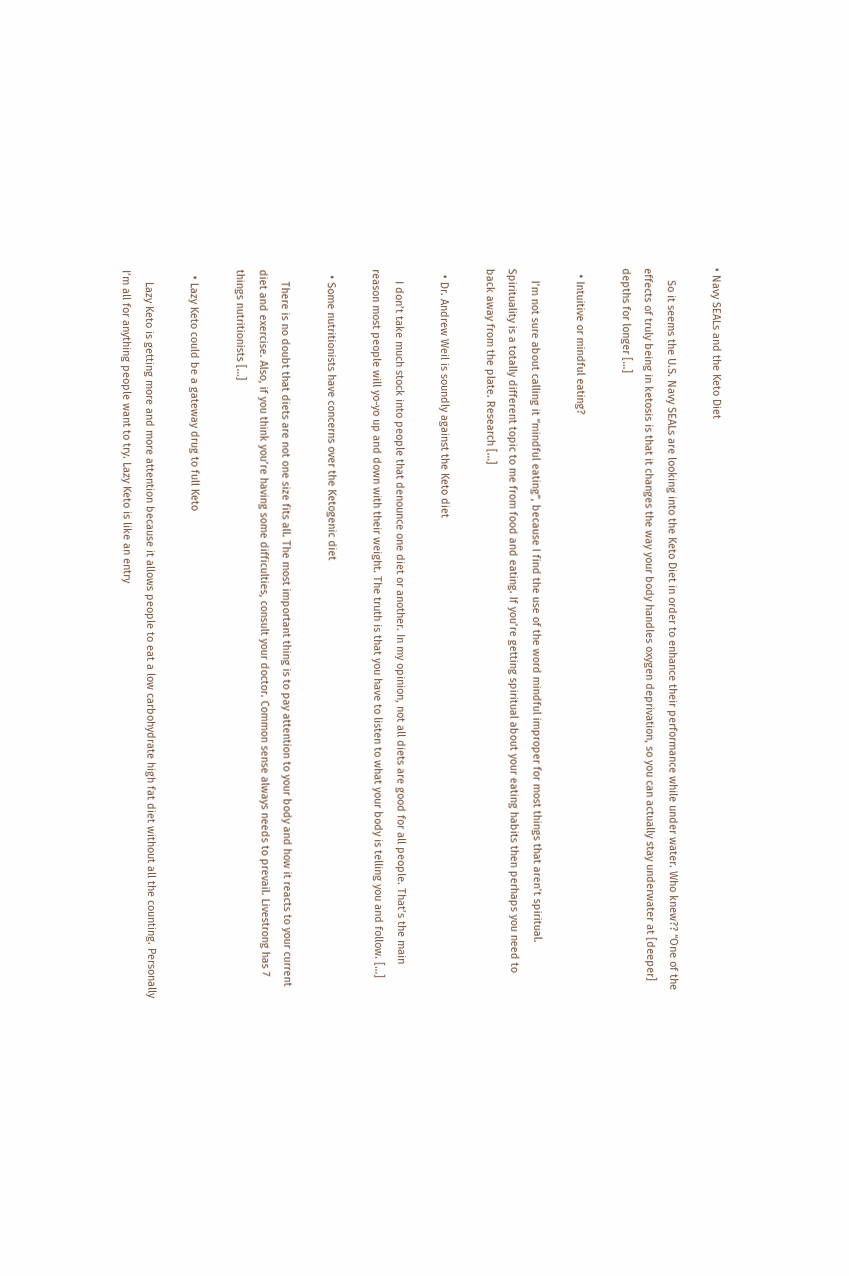• Navy SEALs and the Keto Diet

    So it seems the U.S. Navy SEALs are looking into the Keto Diet in order to enhance their performance while under water. Who knew?? “One of the effects of truly being in ketosis is that it changes the way your body handles oxygen deprivation, so you can actually stay underwater at [deeper] depths for longer […]

  • Intuitive or mindful eating?

    I’m not sure about calling it “mindful eating”, because I find the use of the word mindful improper for most things that aren’t spiritual. Spirituality is a totally different topic to me from food and eating. If you’re getting spiritual about your eating habits then perhaps you need to back away from the plate. Research […]

  • Dr. Andrew Weil is soundly against the Keto diet

    I don’t take much stock into people that denounce one diet or another. In my opinion, not all diets are good for all people. That’s the main reason most people will yo-yo up and down with their weight. The truth is that you have to listen to what your body is telling you and follow. […]

  • Some nutritionists have concerns over the Ketogenic diet

    There is no doubt that diets are not one size fits all. The most important thing is to pay attention to your body and how it reacts to your current diet and exercise. Also, if you think you’re having some difficulties, consult your doctor. Common sense always needs to prevail. Livestrong has 7 things nutritionists […]

  • Lazy Keto could be a gateway drug to full Keto

    Lazy Keto is getting more and more attention because it allows people to eat a low carbohydrate high fat diet without all the counting. Personally I’m all for anything people want to try. Lazy Keto is like an entry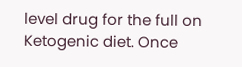level drug for the full on Ketogenic diet. Once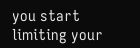you start limiting your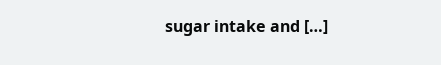sugar intake and […]